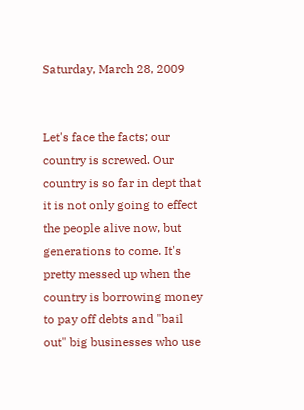Saturday, March 28, 2009


Let's face the facts; our country is screwed. Our country is so far in dept that it is not only going to effect the people alive now, but generations to come. It's pretty messed up when the country is borrowing money to pay off debts and "bail out" big businesses who use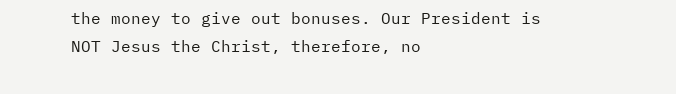the money to give out bonuses. Our President is NOT Jesus the Christ, therefore, no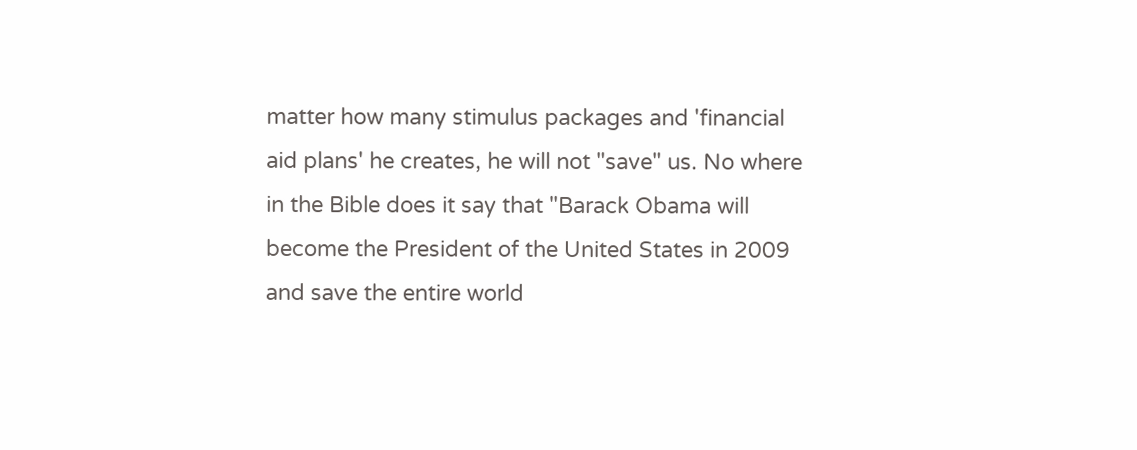matter how many stimulus packages and 'financial aid plans' he creates, he will not "save" us. No where in the Bible does it say that "Barack Obama will become the President of the United States in 2009 and save the entire world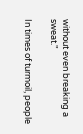without even breaking a sweat."

In times of turmoil, people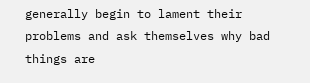generally begin to lament their problems and ask themselves why bad things are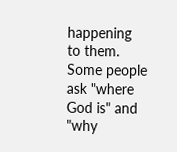happening to them. Some people ask "where God is" and "why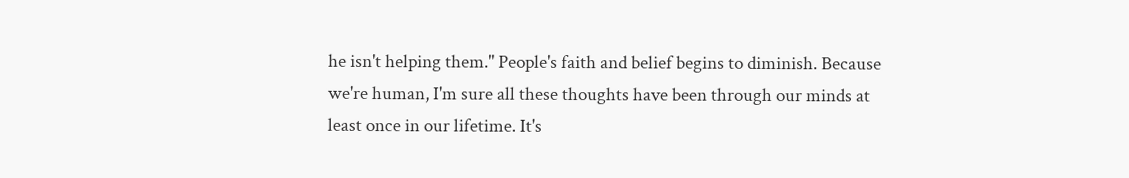he isn't helping them." People's faith and belief begins to diminish. Because we're human, I'm sure all these thoughts have been through our minds at least once in our lifetime. It's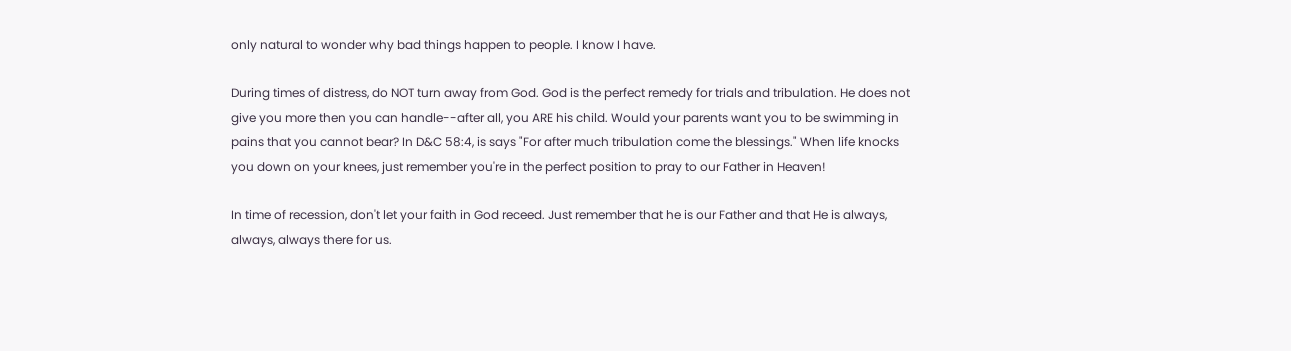only natural to wonder why bad things happen to people. I know I have.

During times of distress, do NOT turn away from God. God is the perfect remedy for trials and tribulation. He does not give you more then you can handle--after all, you ARE his child. Would your parents want you to be swimming in pains that you cannot bear? In D&C 58:4, is says "For after much tribulation come the blessings." When life knocks you down on your knees, just remember you're in the perfect position to pray to our Father in Heaven!

In time of recession, don't let your faith in God receed. Just remember that he is our Father and that He is always, always, always there for us.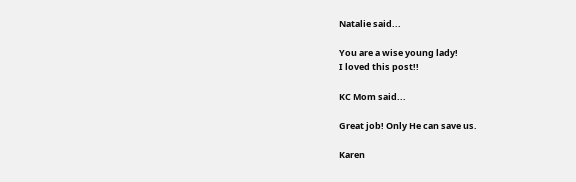Natalie said...

You are a wise young lady!
I loved this post!!

KC Mom said...

Great job! Only He can save us.

Karen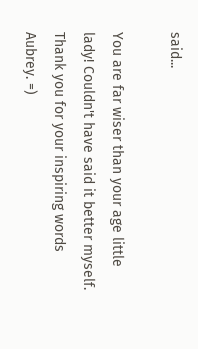said...

You are far wiser than your age little lady! Couldn't have said it better myself. Thank you for your inspiring words Aubrey. =)